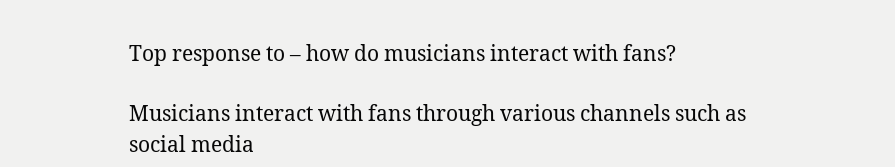Top response to – how do musicians interact with fans?

Musicians interact with fans through various channels such as social media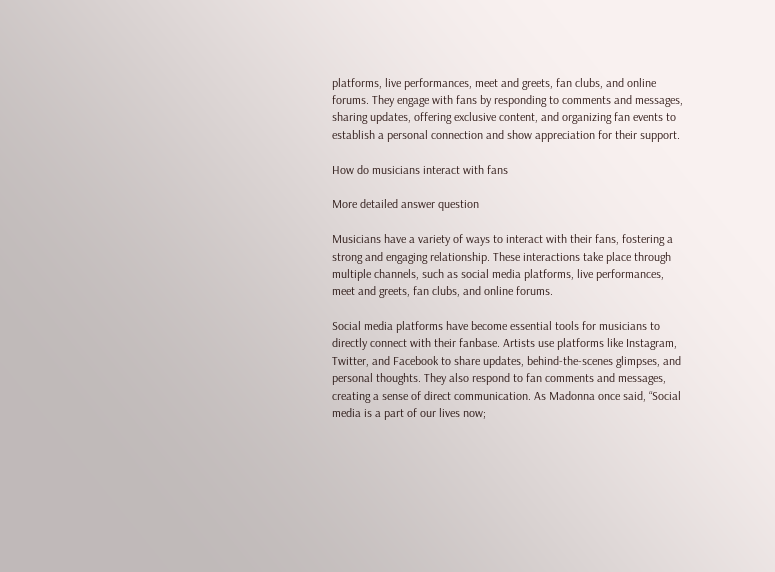platforms, live performances, meet and greets, fan clubs, and online forums. They engage with fans by responding to comments and messages, sharing updates, offering exclusive content, and organizing fan events to establish a personal connection and show appreciation for their support.

How do musicians interact with fans

More detailed answer question

Musicians have a variety of ways to interact with their fans, fostering a strong and engaging relationship. These interactions take place through multiple channels, such as social media platforms, live performances, meet and greets, fan clubs, and online forums.

Social media platforms have become essential tools for musicians to directly connect with their fanbase. Artists use platforms like Instagram, Twitter, and Facebook to share updates, behind-the-scenes glimpses, and personal thoughts. They also respond to fan comments and messages, creating a sense of direct communication. As Madonna once said, “Social media is a part of our lives now;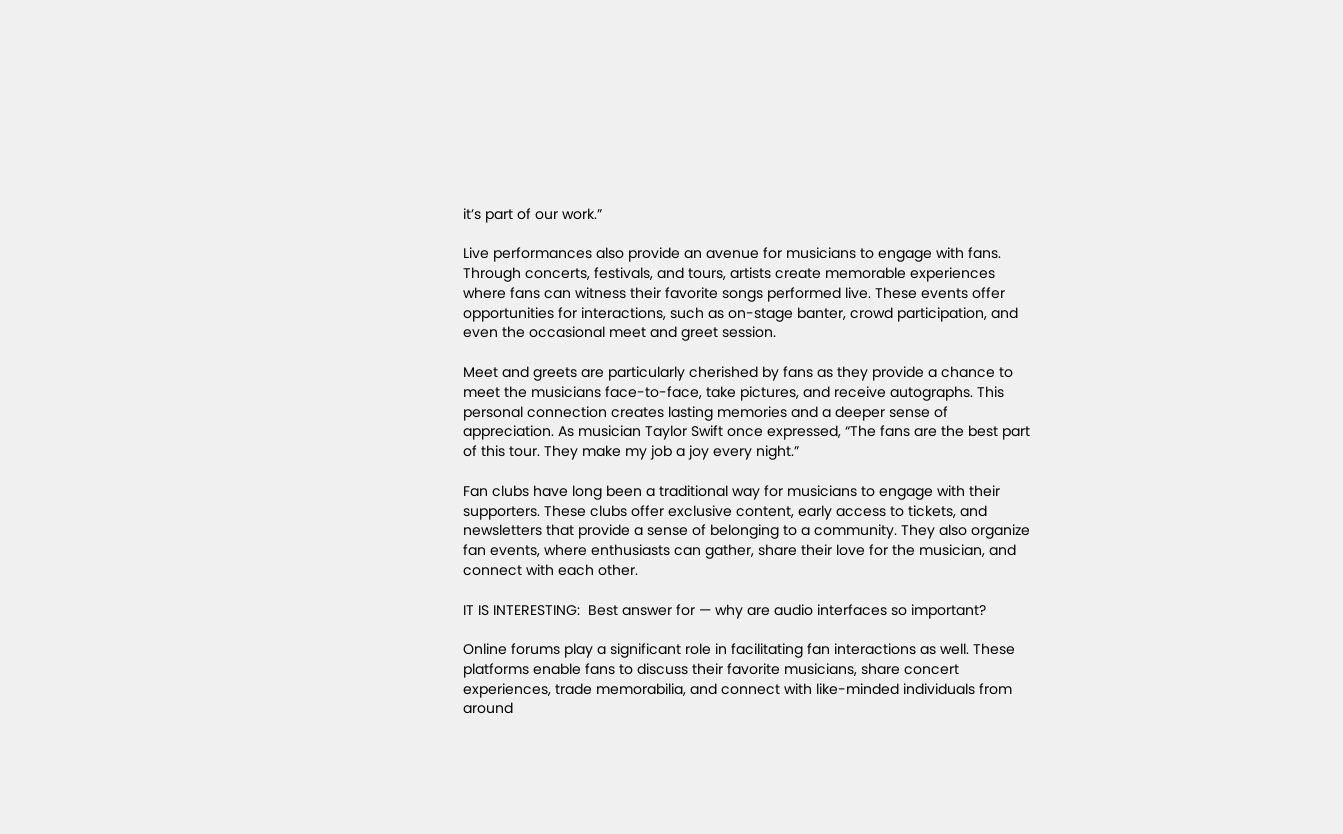it’s part of our work.”

Live performances also provide an avenue for musicians to engage with fans. Through concerts, festivals, and tours, artists create memorable experiences where fans can witness their favorite songs performed live. These events offer opportunities for interactions, such as on-stage banter, crowd participation, and even the occasional meet and greet session.

Meet and greets are particularly cherished by fans as they provide a chance to meet the musicians face-to-face, take pictures, and receive autographs. This personal connection creates lasting memories and a deeper sense of appreciation. As musician Taylor Swift once expressed, “The fans are the best part of this tour. They make my job a joy every night.”

Fan clubs have long been a traditional way for musicians to engage with their supporters. These clubs offer exclusive content, early access to tickets, and newsletters that provide a sense of belonging to a community. They also organize fan events, where enthusiasts can gather, share their love for the musician, and connect with each other.

IT IS INTERESTING:  Best answer for — why are audio interfaces so important?

Online forums play a significant role in facilitating fan interactions as well. These platforms enable fans to discuss their favorite musicians, share concert experiences, trade memorabilia, and connect with like-minded individuals from around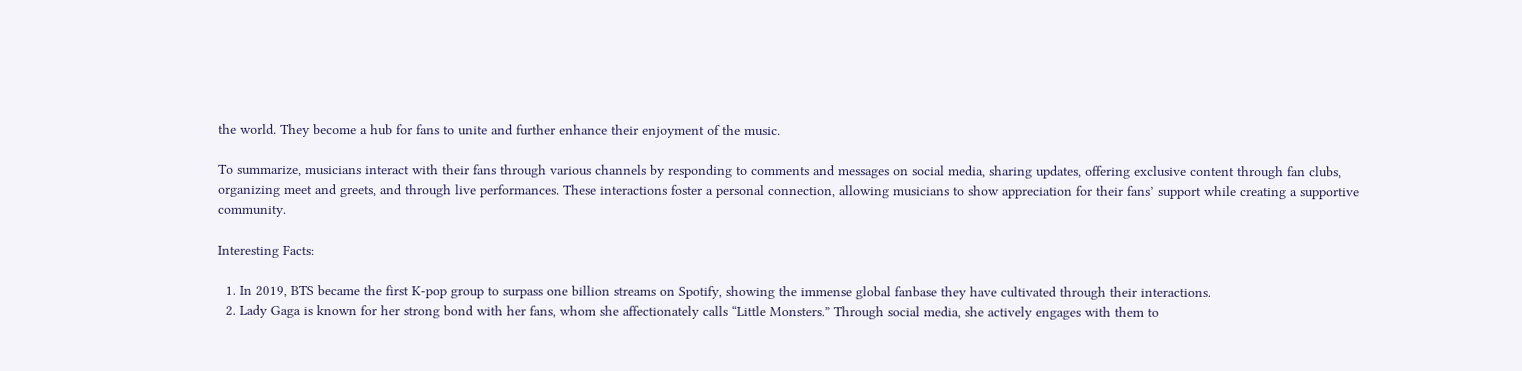the world. They become a hub for fans to unite and further enhance their enjoyment of the music.

To summarize, musicians interact with their fans through various channels by responding to comments and messages on social media, sharing updates, offering exclusive content through fan clubs, organizing meet and greets, and through live performances. These interactions foster a personal connection, allowing musicians to show appreciation for their fans’ support while creating a supportive community.

Interesting Facts:

  1. In 2019, BTS became the first K-pop group to surpass one billion streams on Spotify, showing the immense global fanbase they have cultivated through their interactions.
  2. Lady Gaga is known for her strong bond with her fans, whom she affectionately calls “Little Monsters.” Through social media, she actively engages with them to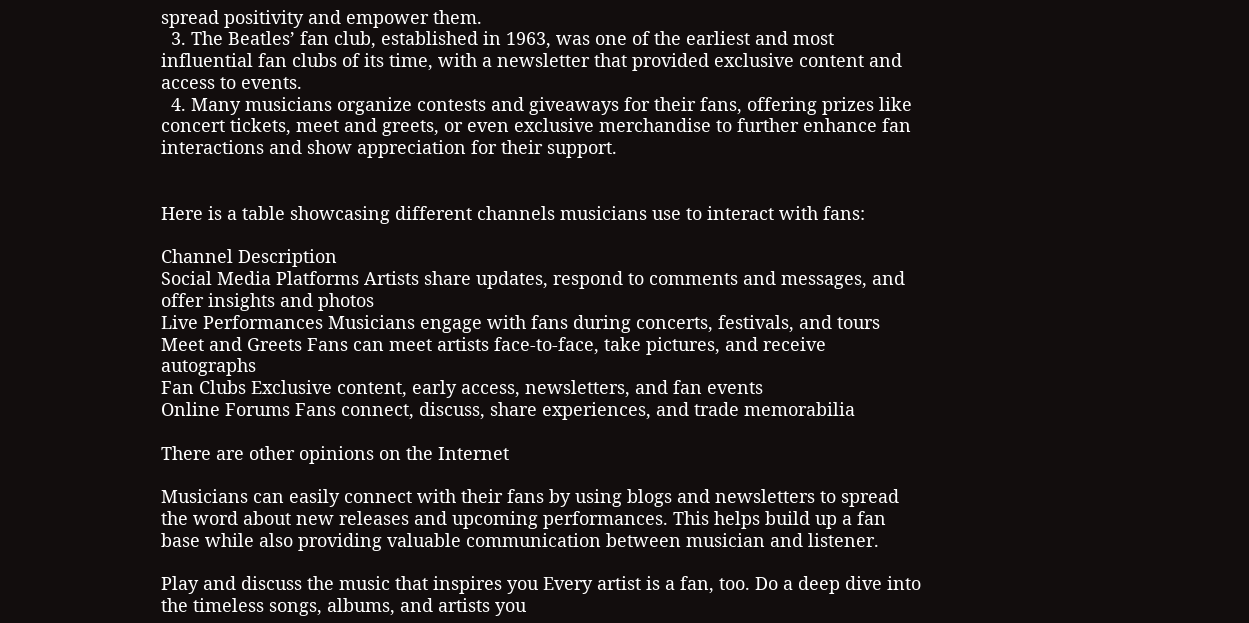spread positivity and empower them.
  3. The Beatles’ fan club, established in 1963, was one of the earliest and most influential fan clubs of its time, with a newsletter that provided exclusive content and access to events.
  4. Many musicians organize contests and giveaways for their fans, offering prizes like concert tickets, meet and greets, or even exclusive merchandise to further enhance fan interactions and show appreciation for their support.


Here is a table showcasing different channels musicians use to interact with fans:

Channel Description
Social Media Platforms Artists share updates, respond to comments and messages, and offer insights and photos
Live Performances Musicians engage with fans during concerts, festivals, and tours
Meet and Greets Fans can meet artists face-to-face, take pictures, and receive autographs
Fan Clubs Exclusive content, early access, newsletters, and fan events
Online Forums Fans connect, discuss, share experiences, and trade memorabilia

There are other opinions on the Internet

Musicians can easily connect with their fans by using blogs and newsletters to spread the word about new releases and upcoming performances. This helps build up a fan base while also providing valuable communication between musician and listener.

Play and discuss the music that inspires you Every artist is a fan, too. Do a deep dive into the timeless songs, albums, and artists you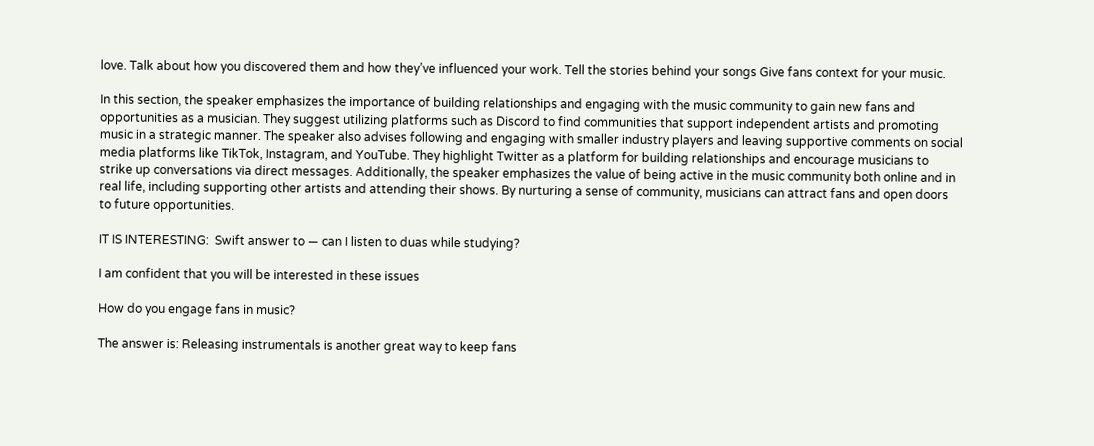love. Talk about how you discovered them and how they’ve influenced your work. Tell the stories behind your songs Give fans context for your music.

In this section, the speaker emphasizes the importance of building relationships and engaging with the music community to gain new fans and opportunities as a musician. They suggest utilizing platforms such as Discord to find communities that support independent artists and promoting music in a strategic manner. The speaker also advises following and engaging with smaller industry players and leaving supportive comments on social media platforms like TikTok, Instagram, and YouTube. They highlight Twitter as a platform for building relationships and encourage musicians to strike up conversations via direct messages. Additionally, the speaker emphasizes the value of being active in the music community both online and in real life, including supporting other artists and attending their shows. By nurturing a sense of community, musicians can attract fans and open doors to future opportunities.

IT IS INTERESTING:  Swift answer to — can I listen to duas while studying?

I am confident that you will be interested in these issues

How do you engage fans in music?

The answer is: Releasing instrumentals is another great way to keep fans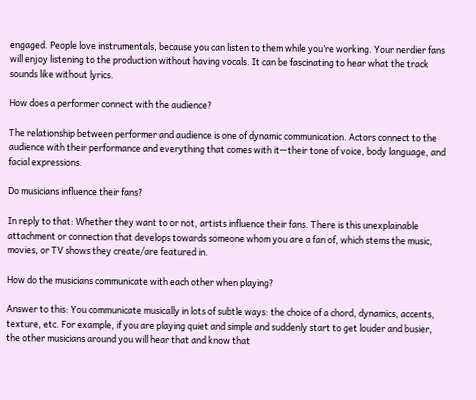engaged. People love instrumentals, because you can listen to them while you’re working. Your nerdier fans will enjoy listening to the production without having vocals. It can be fascinating to hear what the track sounds like without lyrics.

How does a performer connect with the audience?

The relationship between performer and audience is one of dynamic communication. Actors connect to the audience with their performance and everything that comes with it—their tone of voice, body language, and facial expressions.

Do musicians influence their fans?

In reply to that: Whether they want to or not, artists influence their fans. There is this unexplainable attachment or connection that develops towards someone whom you are a fan of, which stems the music, movies, or TV shows they create/are featured in.

How do the musicians communicate with each other when playing?

Answer to this: You communicate musically in lots of subtle ways: the choice of a chord, dynamics, accents, texture, etc. For example, if you are playing quiet and simple and suddenly start to get louder and busier, the other musicians around you will hear that and know that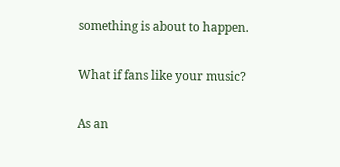something is about to happen.

What if fans like your music?

As an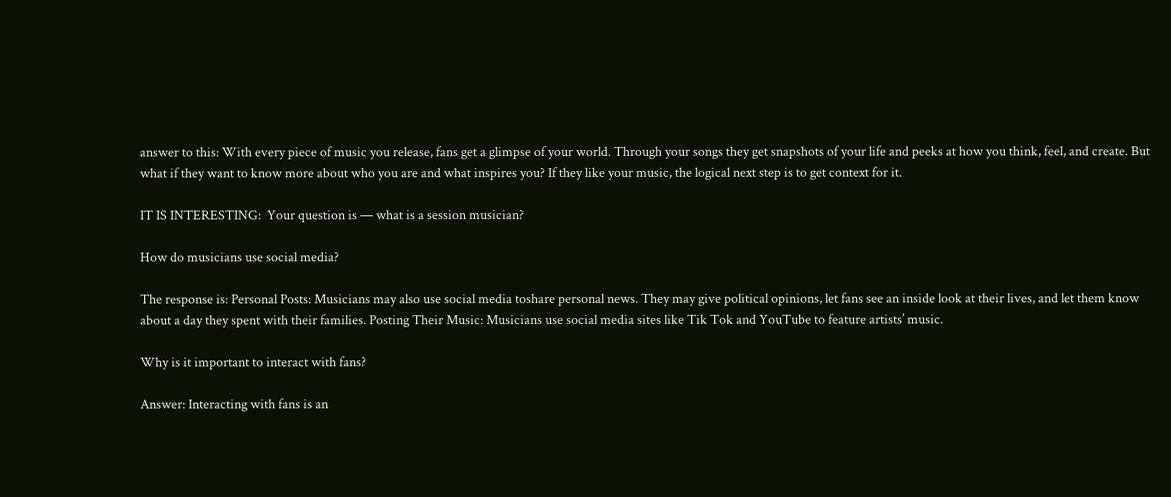answer to this: With every piece of music you release, fans get a glimpse of your world. Through your songs they get snapshots of your life and peeks at how you think, feel, and create. But what if they want to know more about who you are and what inspires you? If they like your music, the logical next step is to get context for it.

IT IS INTERESTING:  Your question is — what is a session musician?

How do musicians use social media?

The response is: Personal Posts: Musicians may also use social media toshare personal news. They may give political opinions, let fans see an inside look at their lives, and let them know about a day they spent with their families. Posting Their Music: Musicians use social media sites like Tik Tok and YouTube to feature artists’ music.

Why is it important to interact with fans?

Answer: Interacting with fans is an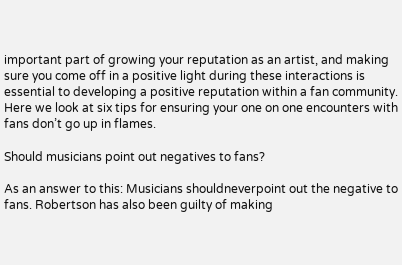important part of growing your reputation as an artist, and making sure you come off in a positive light during these interactions is essential to developing a positive reputation within a fan community. Here we look at six tips for ensuring your one on one encounters with fans don’t go up in flames.

Should musicians point out negatives to fans?

As an answer to this: Musicians shouldneverpoint out the negative to fans. Robertson has also been guilty of making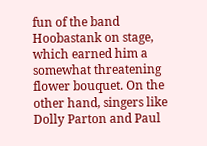fun of the band Hoobastank on stage, which earned him a somewhat threatening flower bouquet. On the other hand, singers like Dolly Parton and Paul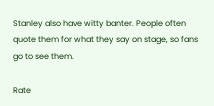Stanley also have witty banter. People often quote them for what they say on stage, so fans go to see them.

Rate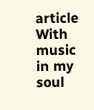article
With music in my soul